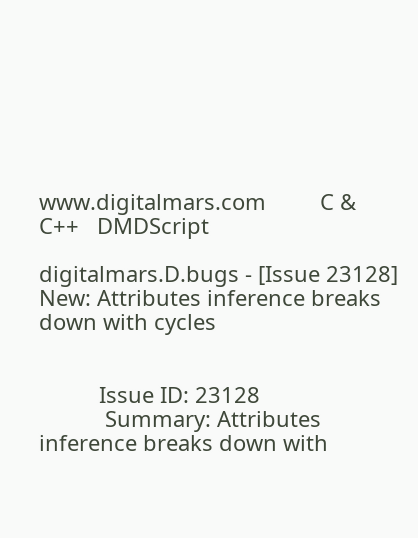www.digitalmars.com         C & C++   DMDScript

digitalmars.D.bugs - [Issue 23128] New: Attributes inference breaks down with cycles


          Issue ID: 23128
           Summary: Attributes inference breaks down with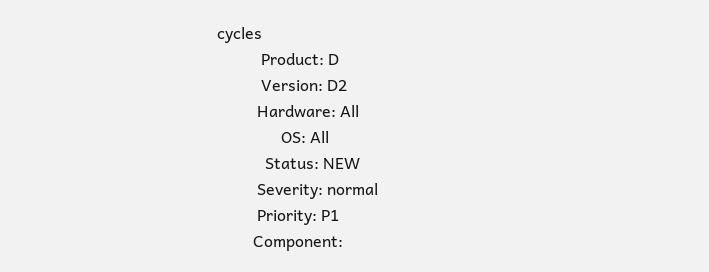cycles
           Product: D
           Version: D2
          Hardware: All
                OS: All
            Status: NEW
          Severity: normal
          Priority: P1
         Component: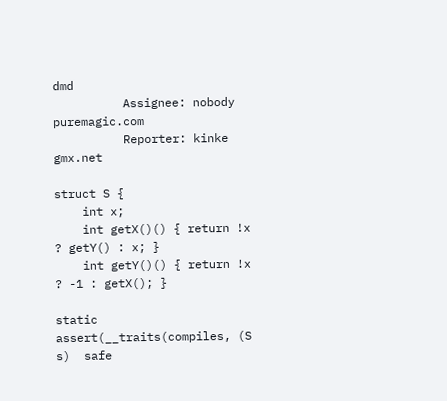dmd
          Assignee: nobody puremagic.com
          Reporter: kinke gmx.net

struct S {
    int x;
    int getX()() { return !x ? getY() : x; }
    int getY()() { return !x ? -1 : getX(); }

static assert(__traits(compiles, (S s)  safe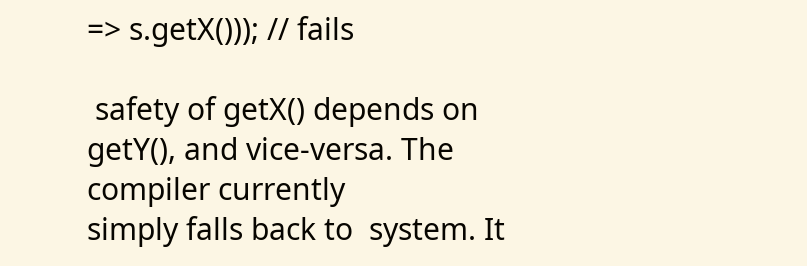=> s.getX())); // fails

 safety of getX() depends on getY(), and vice-versa. The compiler currently
simply falls back to  system. It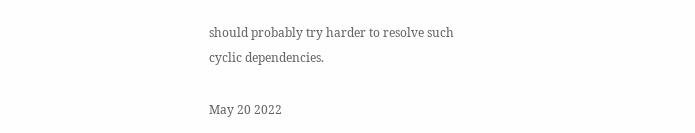should probably try harder to resolve such
cyclic dependencies.

May 20 2022